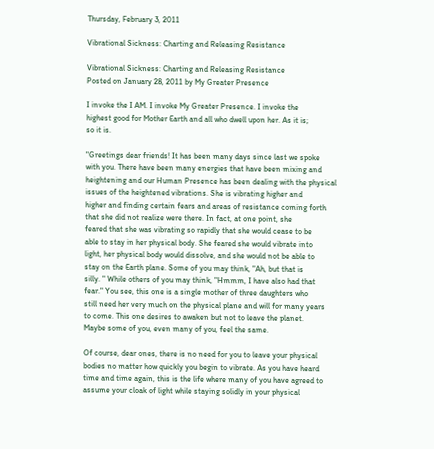Thursday, February 3, 2011

Vibrational Sickness: Charting and Releasing Resistance

Vibrational Sickness: Charting and Releasing Resistance
Posted on January 28, 2011 by My Greater Presence

I invoke the I AM. I invoke My Greater Presence. I invoke the
highest good for Mother Earth and all who dwell upon her. As it is;
so it is.

"Greetings dear friends! It has been many days since last we spoke
with you. There have been many energies that have been mixing and
heightening and our Human Presence has been dealing with the physical
issues of the heightened vibrations. She is vibrating higher and
higher and finding certain fears and areas of resistance coming forth
that she did not realize were there. In fact, at one point, she
feared that she was vibrating so rapidly that she would cease to be
able to stay in her physical body. She feared she would vibrate into
light, her physical body would dissolve, and she would not be able to
stay on the Earth plane. Some of you may think, "Ah, but that is
silly. " While others of you may think, "Hmmm, I have also had that
fear." You see, this one is a single mother of three daughters who
still need her very much on the physical plane and will for many years
to come. This one desires to awaken but not to leave the planet.
Maybe some of you, even many of you, feel the same.

Of course, dear ones, there is no need for you to leave your physical
bodies no matter how quickly you begin to vibrate. As you have heard
time and time again, this is the life where many of you have agreed to
assume your cloak of light while staying solidly in your physical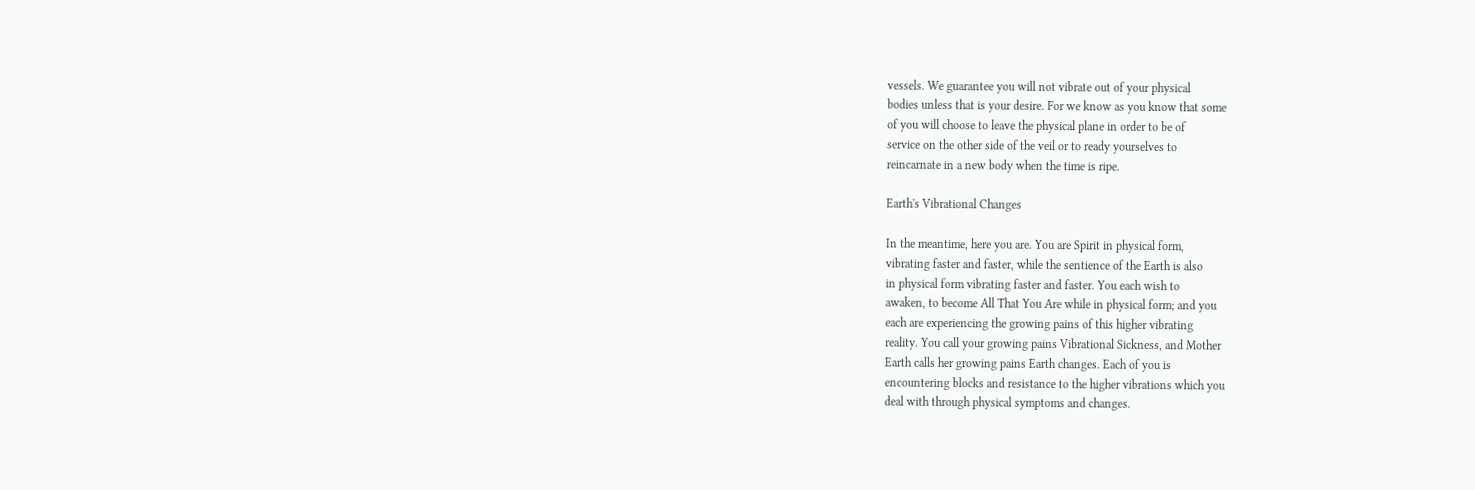vessels. We guarantee you will not vibrate out of your physical
bodies unless that is your desire. For we know as you know that some
of you will choose to leave the physical plane in order to be of
service on the other side of the veil or to ready yourselves to
reincarnate in a new body when the time is ripe.

Earth's Vibrational Changes

In the meantime, here you are. You are Spirit in physical form,
vibrating faster and faster, while the sentience of the Earth is also
in physical form vibrating faster and faster. You each wish to
awaken, to become All That You Are while in physical form; and you
each are experiencing the growing pains of this higher vibrating
reality. You call your growing pains Vibrational Sickness, and Mother
Earth calls her growing pains Earth changes. Each of you is
encountering blocks and resistance to the higher vibrations which you
deal with through physical symptoms and changes.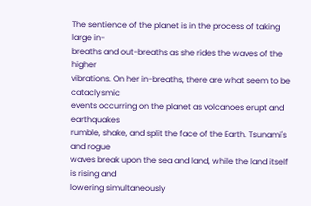The sentience of the planet is in the process of taking large in-
breaths and out-breaths as she rides the waves of the higher
vibrations. On her in-breaths, there are what seem to be cataclysmic
events occurring on the planet as volcanoes erupt and earthquakes
rumble, shake, and split the face of the Earth. Tsunami's and rogue
waves break upon the sea and land, while the land itself is rising and
lowering simultaneously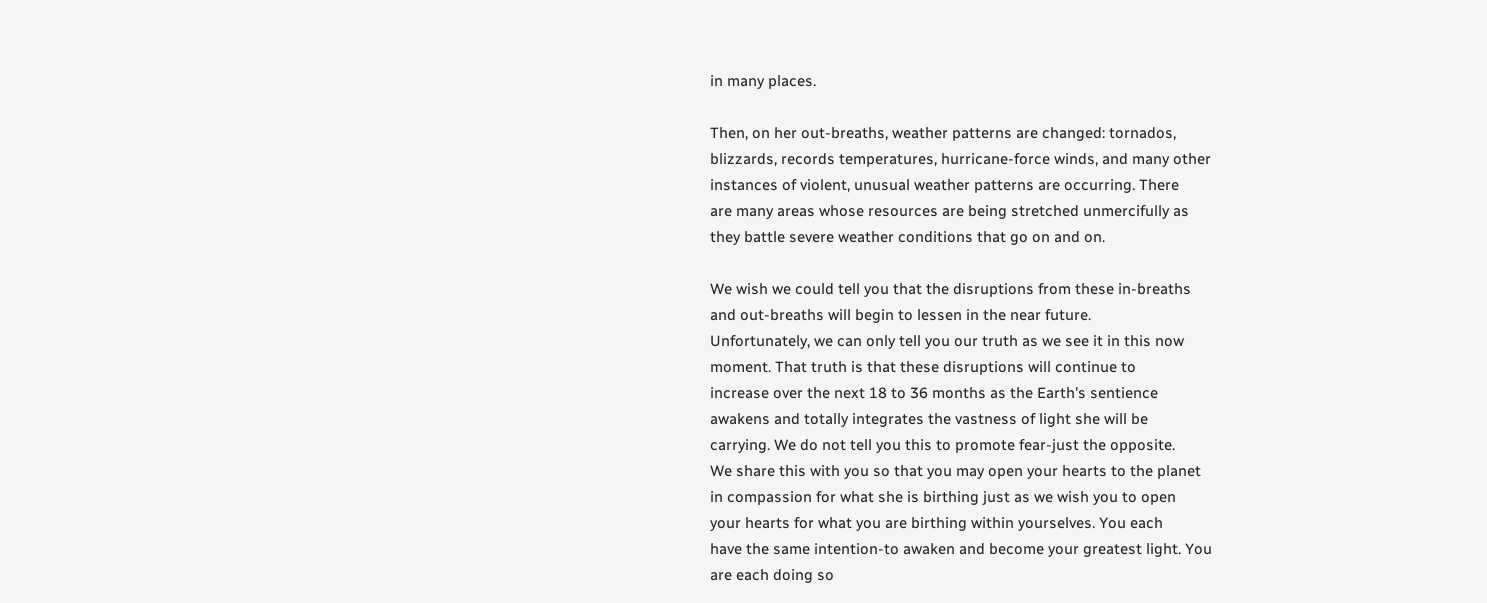in many places.

Then, on her out-breaths, weather patterns are changed: tornados,
blizzards, records temperatures, hurricane-force winds, and many other
instances of violent, unusual weather patterns are occurring. There
are many areas whose resources are being stretched unmercifully as
they battle severe weather conditions that go on and on.

We wish we could tell you that the disruptions from these in-breaths
and out-breaths will begin to lessen in the near future.
Unfortunately, we can only tell you our truth as we see it in this now
moment. That truth is that these disruptions will continue to
increase over the next 18 to 36 months as the Earth's sentience
awakens and totally integrates the vastness of light she will be
carrying. We do not tell you this to promote fear-just the opposite.
We share this with you so that you may open your hearts to the planet
in compassion for what she is birthing just as we wish you to open
your hearts for what you are birthing within yourselves. You each
have the same intention-to awaken and become your greatest light. You
are each doing so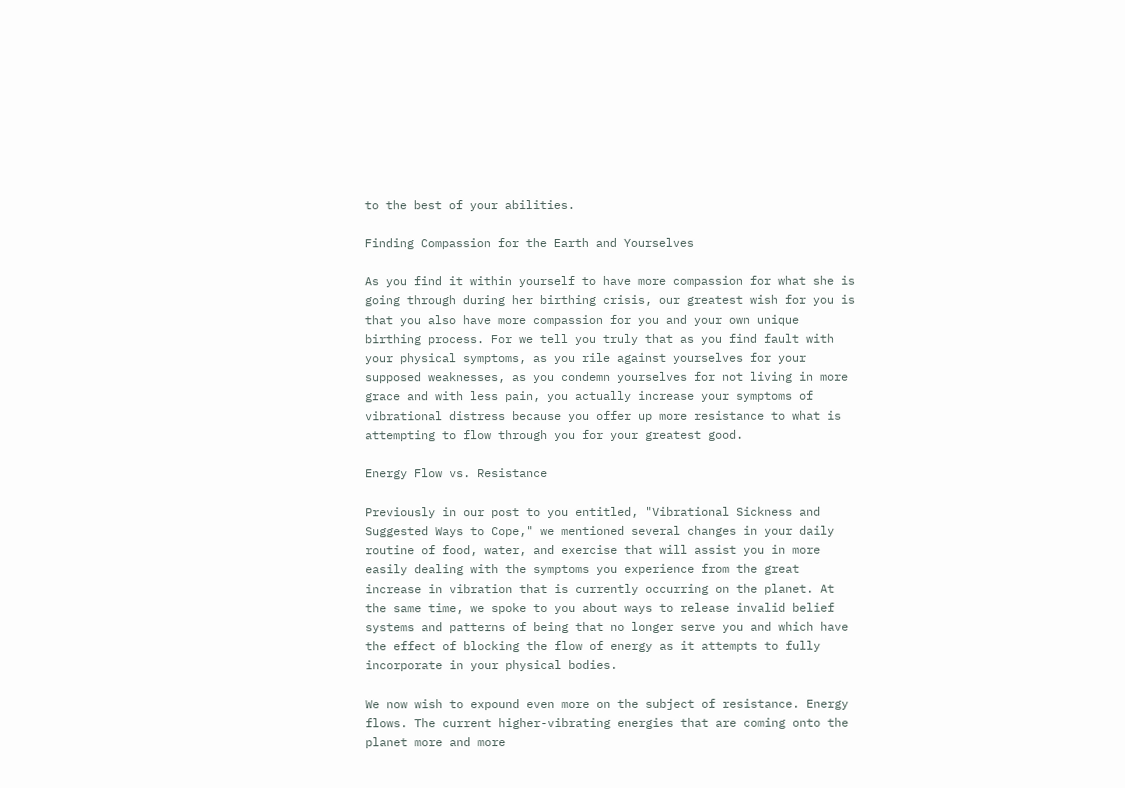to the best of your abilities.

Finding Compassion for the Earth and Yourselves

As you find it within yourself to have more compassion for what she is
going through during her birthing crisis, our greatest wish for you is
that you also have more compassion for you and your own unique
birthing process. For we tell you truly that as you find fault with
your physical symptoms, as you rile against yourselves for your
supposed weaknesses, as you condemn yourselves for not living in more
grace and with less pain, you actually increase your symptoms of
vibrational distress because you offer up more resistance to what is
attempting to flow through you for your greatest good.

Energy Flow vs. Resistance

Previously in our post to you entitled, "Vibrational Sickness and
Suggested Ways to Cope," we mentioned several changes in your daily
routine of food, water, and exercise that will assist you in more
easily dealing with the symptoms you experience from the great
increase in vibration that is currently occurring on the planet. At
the same time, we spoke to you about ways to release invalid belief
systems and patterns of being that no longer serve you and which have
the effect of blocking the flow of energy as it attempts to fully
incorporate in your physical bodies.

We now wish to expound even more on the subject of resistance. Energy
flows. The current higher-vibrating energies that are coming onto the
planet more and more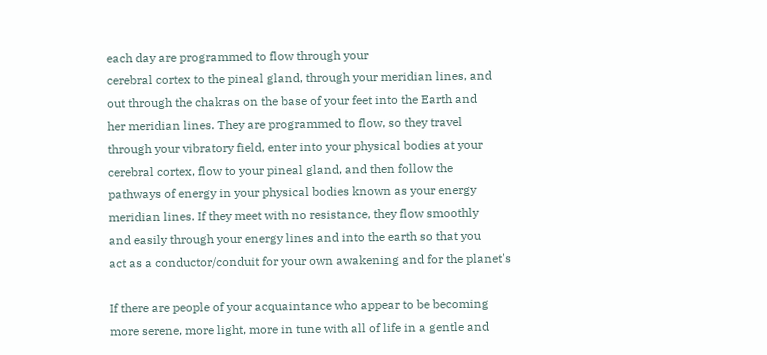each day are programmed to flow through your
cerebral cortex to the pineal gland, through your meridian lines, and
out through the chakras on the base of your feet into the Earth and
her meridian lines. They are programmed to flow, so they travel
through your vibratory field, enter into your physical bodies at your
cerebral cortex, flow to your pineal gland, and then follow the
pathways of energy in your physical bodies known as your energy
meridian lines. If they meet with no resistance, they flow smoothly
and easily through your energy lines and into the earth so that you
act as a conductor/conduit for your own awakening and for the planet's

If there are people of your acquaintance who appear to be becoming
more serene, more light, more in tune with all of life in a gentle and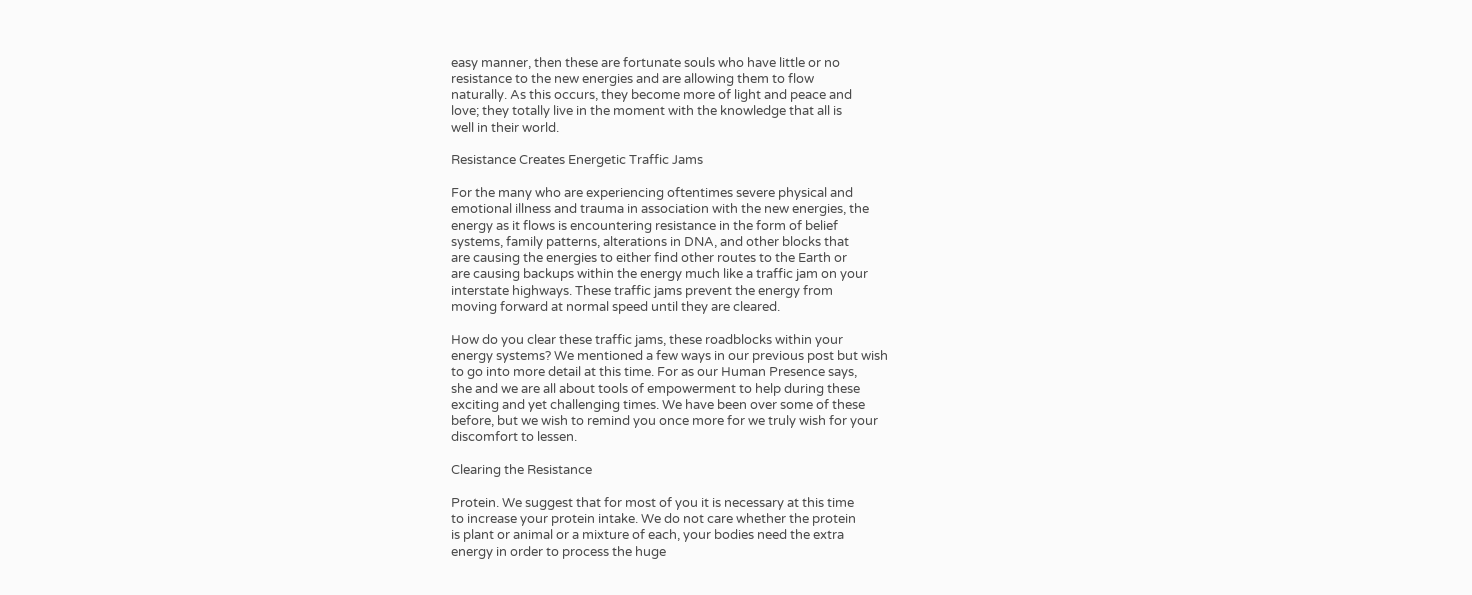easy manner, then these are fortunate souls who have little or no
resistance to the new energies and are allowing them to flow
naturally. As this occurs, they become more of light and peace and
love; they totally live in the moment with the knowledge that all is
well in their world.

Resistance Creates Energetic Traffic Jams

For the many who are experiencing oftentimes severe physical and
emotional illness and trauma in association with the new energies, the
energy as it flows is encountering resistance in the form of belief
systems, family patterns, alterations in DNA, and other blocks that
are causing the energies to either find other routes to the Earth or
are causing backups within the energy much like a traffic jam on your
interstate highways. These traffic jams prevent the energy from
moving forward at normal speed until they are cleared.

How do you clear these traffic jams, these roadblocks within your
energy systems? We mentioned a few ways in our previous post but wish
to go into more detail at this time. For as our Human Presence says,
she and we are all about tools of empowerment to help during these
exciting and yet challenging times. We have been over some of these
before, but we wish to remind you once more for we truly wish for your
discomfort to lessen.

Clearing the Resistance

Protein. We suggest that for most of you it is necessary at this time
to increase your protein intake. We do not care whether the protein
is plant or animal or a mixture of each, your bodies need the extra
energy in order to process the huge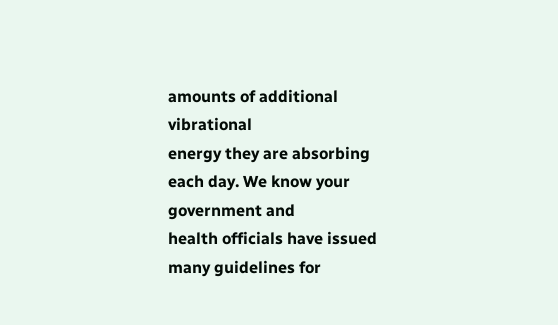amounts of additional vibrational
energy they are absorbing each day. We know your government and
health officials have issued many guidelines for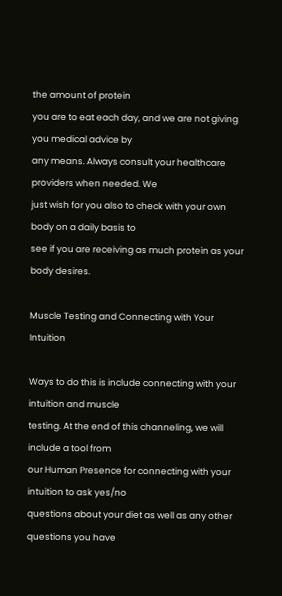the amount of protein
you are to eat each day, and we are not giving you medical advice by
any means. Always consult your healthcare providers when needed. We
just wish for you also to check with your own body on a daily basis to
see if you are receiving as much protein as your body desires.

Muscle Testing and Connecting with Your Intuition

Ways to do this is include connecting with your intuition and muscle
testing. At the end of this channeling, we will include a tool from
our Human Presence for connecting with your intuition to ask yes/no
questions about your diet as well as any other questions you have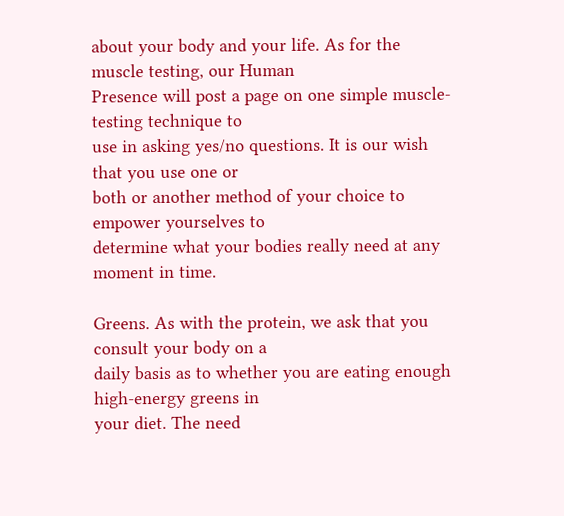about your body and your life. As for the muscle testing, our Human
Presence will post a page on one simple muscle-testing technique to
use in asking yes/no questions. It is our wish that you use one or
both or another method of your choice to empower yourselves to
determine what your bodies really need at any moment in time.

Greens. As with the protein, we ask that you consult your body on a
daily basis as to whether you are eating enough high-energy greens in
your diet. The need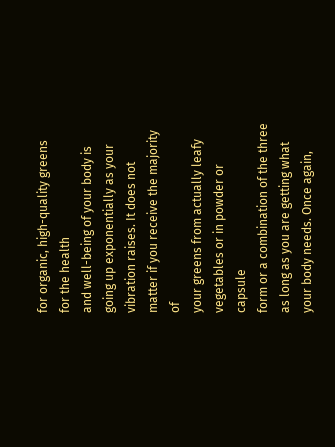for organic, high-quality greens for the health
and well-being of your body is going up exponentially as your
vibration raises. It does not matter if you receive the majority of
your greens from actually leafy vegetables or in powder or capsule
form or a combination of the three as long as you are getting what
your body needs. Once again,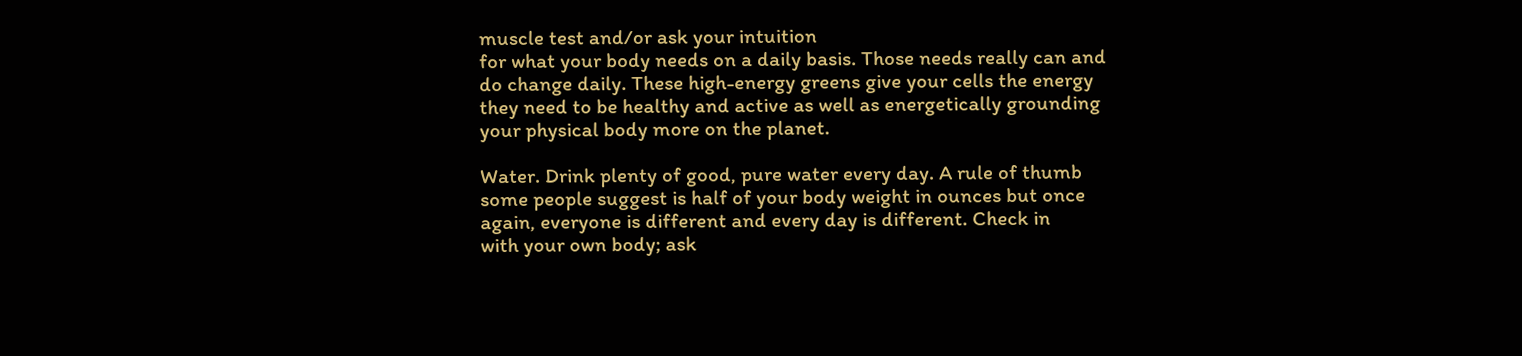muscle test and/or ask your intuition
for what your body needs on a daily basis. Those needs really can and
do change daily. These high-energy greens give your cells the energy
they need to be healthy and active as well as energetically grounding
your physical body more on the planet.

Water. Drink plenty of good, pure water every day. A rule of thumb
some people suggest is half of your body weight in ounces but once
again, everyone is different and every day is different. Check in
with your own body; ask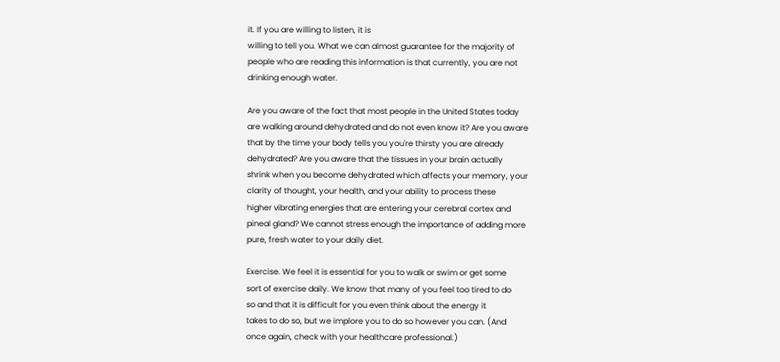it. If you are willing to listen, it is
willing to tell you. What we can almost guarantee for the majority of
people who are reading this information is that currently, you are not
drinking enough water.

Are you aware of the fact that most people in the United States today
are walking around dehydrated and do not even know it? Are you aware
that by the time your body tells you you're thirsty you are already
dehydrated? Are you aware that the tissues in your brain actually
shrink when you become dehydrated which affects your memory, your
clarity of thought, your health, and your ability to process these
higher vibrating energies that are entering your cerebral cortex and
pineal gland? We cannot stress enough the importance of adding more
pure, fresh water to your daily diet.

Exercise. We feel it is essential for you to walk or swim or get some
sort of exercise daily. We know that many of you feel too tired to do
so and that it is difficult for you even think about the energy it
takes to do so, but we implore you to do so however you can. (And
once again, check with your healthcare professional.)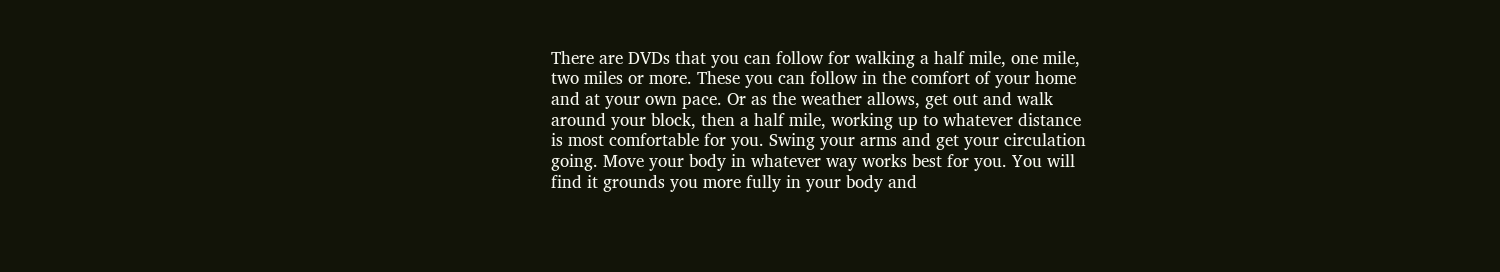There are DVDs that you can follow for walking a half mile, one mile,
two miles or more. These you can follow in the comfort of your home
and at your own pace. Or as the weather allows, get out and walk
around your block, then a half mile, working up to whatever distance
is most comfortable for you. Swing your arms and get your circulation
going. Move your body in whatever way works best for you. You will
find it grounds you more fully in your body and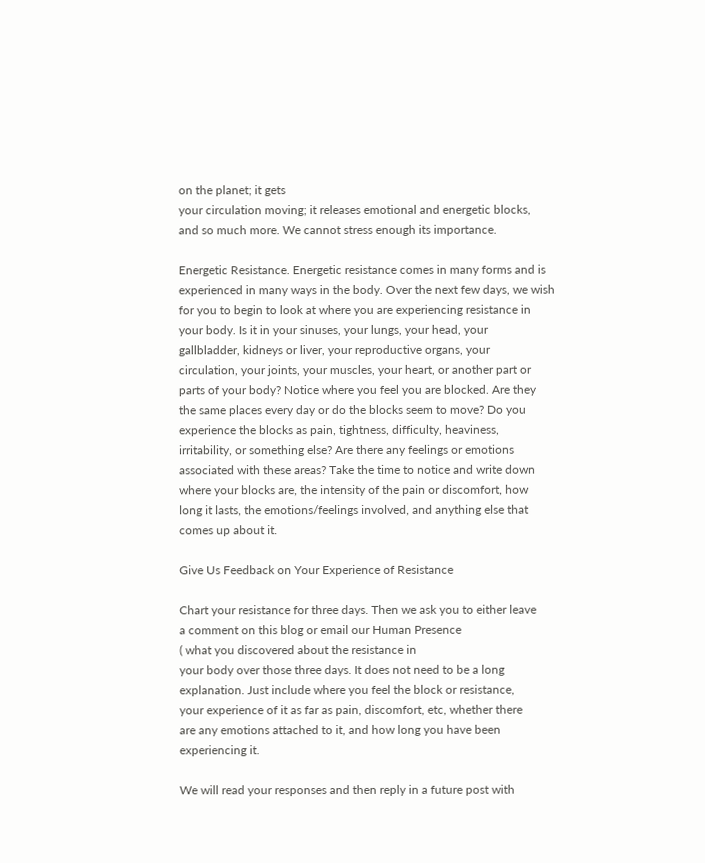on the planet; it gets
your circulation moving; it releases emotional and energetic blocks,
and so much more. We cannot stress enough its importance.

Energetic Resistance. Energetic resistance comes in many forms and is
experienced in many ways in the body. Over the next few days, we wish
for you to begin to look at where you are experiencing resistance in
your body. Is it in your sinuses, your lungs, your head, your
gallbladder, kidneys or liver, your reproductive organs, your
circulation, your joints, your muscles, your heart, or another part or
parts of your body? Notice where you feel you are blocked. Are they
the same places every day or do the blocks seem to move? Do you
experience the blocks as pain, tightness, difficulty, heaviness,
irritability, or something else? Are there any feelings or emotions
associated with these areas? Take the time to notice and write down
where your blocks are, the intensity of the pain or discomfort, how
long it lasts, the emotions/feelings involved, and anything else that
comes up about it.

Give Us Feedback on Your Experience of Resistance

Chart your resistance for three days. Then we ask you to either leave
a comment on this blog or email our Human Presence
( what you discovered about the resistance in
your body over those three days. It does not need to be a long
explanation. Just include where you feel the block or resistance,
your experience of it as far as pain, discomfort, etc, whether there
are any emotions attached to it, and how long you have been
experiencing it.

We will read your responses and then reply in a future post with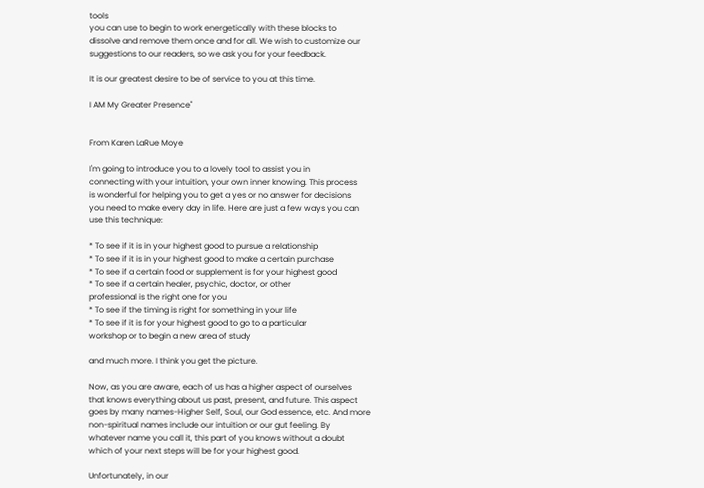tools
you can use to begin to work energetically with these blocks to
dissolve and remove them once and for all. We wish to customize our
suggestions to our readers, so we ask you for your feedback.

It is our greatest desire to be of service to you at this time.

I AM My Greater Presence"


From Karen LaRue Moye

I'm going to introduce you to a lovely tool to assist you in
connecting with your intuition, your own inner knowing. This process
is wonderful for helping you to get a yes or no answer for decisions
you need to make every day in life. Here are just a few ways you can
use this technique:

* To see if it is in your highest good to pursue a relationship
* To see if it is in your highest good to make a certain purchase
* To see if a certain food or supplement is for your highest good
* To see if a certain healer, psychic, doctor, or other
professional is the right one for you
* To see if the timing is right for something in your life
* To see if it is for your highest good to go to a particular
workshop or to begin a new area of study

and much more. I think you get the picture.

Now, as you are aware, each of us has a higher aspect of ourselves
that knows everything about us past, present, and future. This aspect
goes by many names-Higher Self, Soul, our God essence, etc. And more
non-spiritual names include our intuition or our gut feeling. By
whatever name you call it, this part of you knows without a doubt
which of your next steps will be for your highest good.

Unfortunately, in our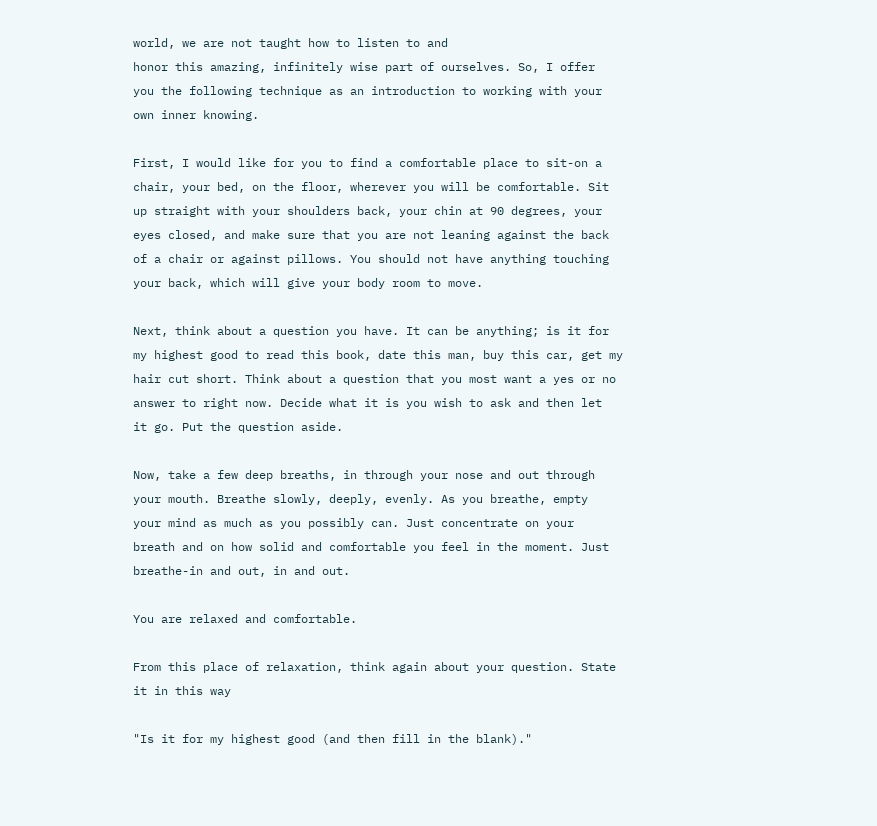world, we are not taught how to listen to and
honor this amazing, infinitely wise part of ourselves. So, I offer
you the following technique as an introduction to working with your
own inner knowing.

First, I would like for you to find a comfortable place to sit-on a
chair, your bed, on the floor, wherever you will be comfortable. Sit
up straight with your shoulders back, your chin at 90 degrees, your
eyes closed, and make sure that you are not leaning against the back
of a chair or against pillows. You should not have anything touching
your back, which will give your body room to move.

Next, think about a question you have. It can be anything; is it for
my highest good to read this book, date this man, buy this car, get my
hair cut short. Think about a question that you most want a yes or no
answer to right now. Decide what it is you wish to ask and then let
it go. Put the question aside.

Now, take a few deep breaths, in through your nose and out through
your mouth. Breathe slowly, deeply, evenly. As you breathe, empty
your mind as much as you possibly can. Just concentrate on your
breath and on how solid and comfortable you feel in the moment. Just
breathe-in and out, in and out.

You are relaxed and comfortable.

From this place of relaxation, think again about your question. State
it in this way

"Is it for my highest good (and then fill in the blank)."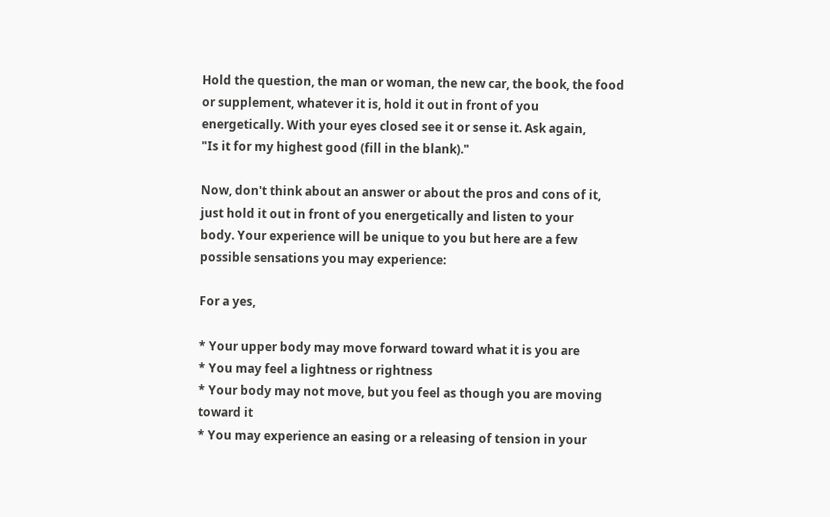Hold the question, the man or woman, the new car, the book, the food
or supplement, whatever it is, hold it out in front of you
energetically. With your eyes closed see it or sense it. Ask again,
"Is it for my highest good (fill in the blank)."

Now, don't think about an answer or about the pros and cons of it,
just hold it out in front of you energetically and listen to your
body. Your experience will be unique to you but here are a few
possible sensations you may experience:

For a yes,

* Your upper body may move forward toward what it is you are
* You may feel a lightness or rightness
* Your body may not move, but you feel as though you are moving
toward it
* You may experience an easing or a releasing of tension in your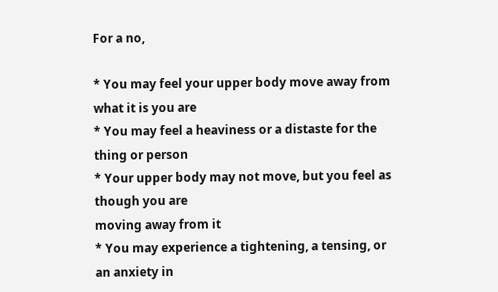For a no,

* You may feel your upper body move away from what it is you are
* You may feel a heaviness or a distaste for the thing or person
* Your upper body may not move, but you feel as though you are
moving away from it
* You may experience a tightening, a tensing, or an anxiety in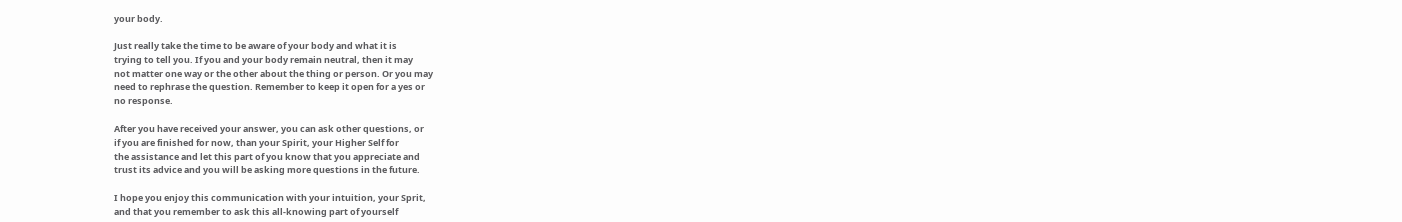your body.

Just really take the time to be aware of your body and what it is
trying to tell you. If you and your body remain neutral, then it may
not matter one way or the other about the thing or person. Or you may
need to rephrase the question. Remember to keep it open for a yes or
no response.

After you have received your answer, you can ask other questions, or
if you are finished for now, than your Spirit, your Higher Self for
the assistance and let this part of you know that you appreciate and
trust its advice and you will be asking more questions in the future.

I hope you enjoy this communication with your intuition, your Sprit,
and that you remember to ask this all-knowing part of yourself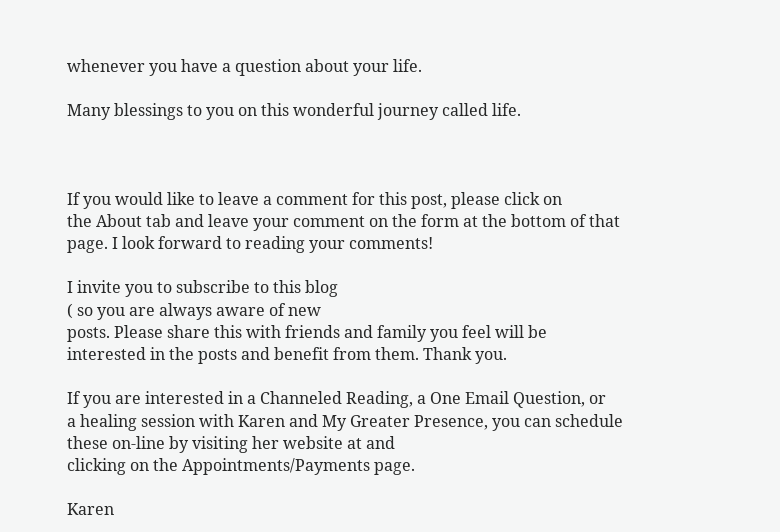whenever you have a question about your life.

Many blessings to you on this wonderful journey called life.



If you would like to leave a comment for this post, please click on
the About tab and leave your comment on the form at the bottom of that
page. I look forward to reading your comments!

I invite you to subscribe to this blog
( so you are always aware of new
posts. Please share this with friends and family you feel will be
interested in the posts and benefit from them. Thank you.

If you are interested in a Channeled Reading, a One Email Question, or
a healing session with Karen and My Greater Presence, you can schedule
these on-line by visiting her website at and
clicking on the Appointments/Payments page.

Karen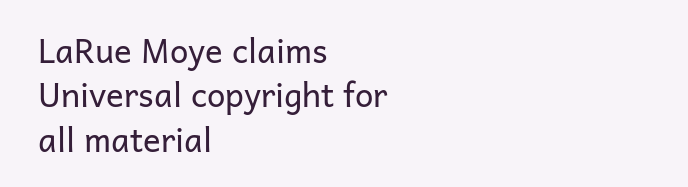LaRue Moye claims Universal copyright for all material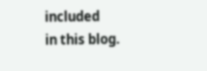included
in this blog.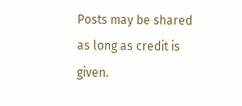Posts may be shared as long as credit is given.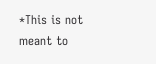*This is not meant to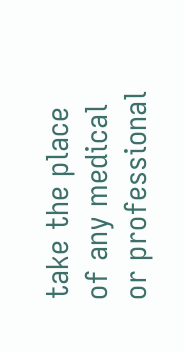take the place of any medical or professional